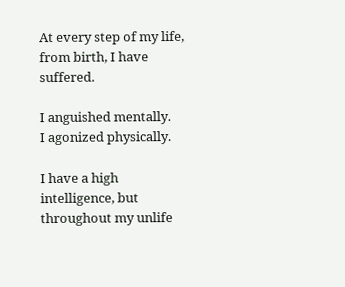At every step of my life, from birth, I have suffered.

I anguished mentally.
I agonized physically.

I have a high intelligence, but throughout my unlife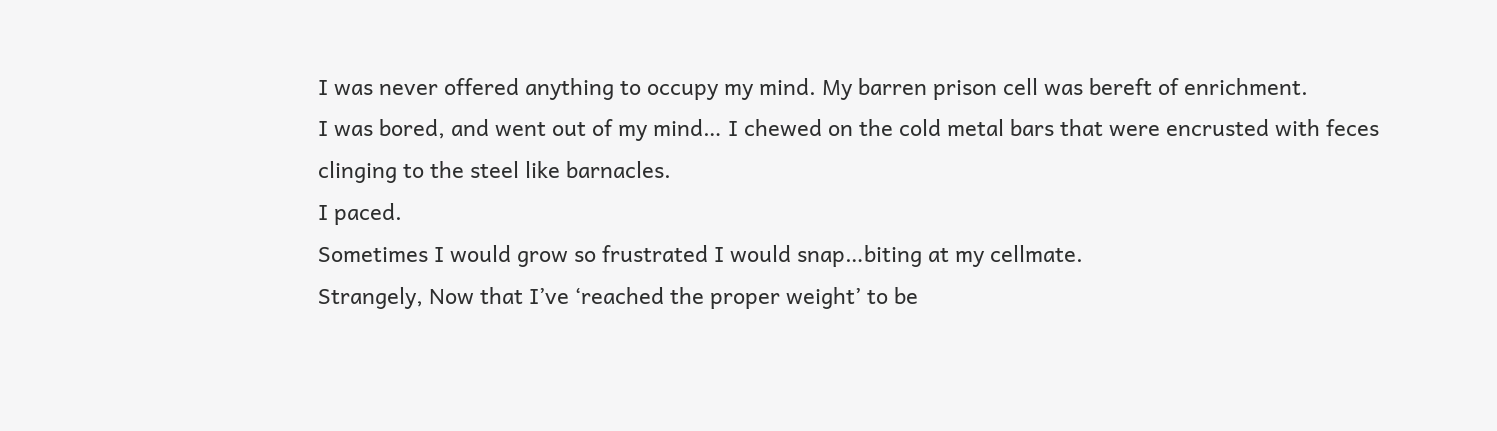I was never offered anything to occupy my mind. My barren prison cell was bereft of enrichment.
I was bored, and went out of my mind… I chewed on the cold metal bars that were encrusted with feces clinging to the steel like barnacles.
I paced.
Sometimes I would grow so frustrated I would snap…biting at my cellmate.
Strangely, Now that I’ve ‘reached the proper weight’ to be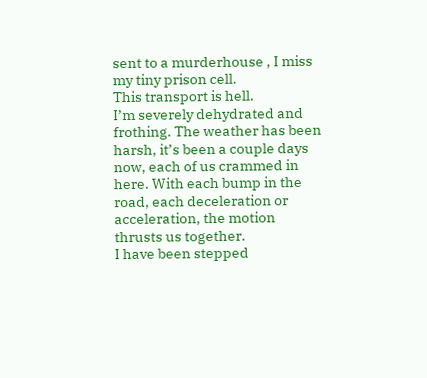sent to a murderhouse , I miss my tiny prison cell.
This transport is hell.
I’m severely dehydrated and frothing. The weather has been harsh, it’s been a couple days now, each of us crammed in here. With each bump in the road, each deceleration or acceleration, the motion thrusts us together.
I have been stepped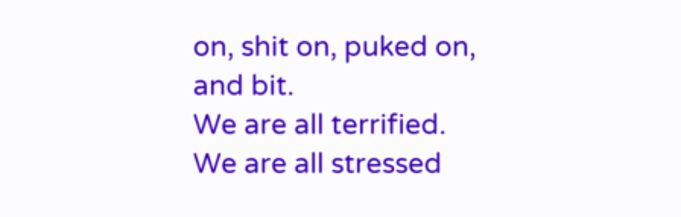on, shit on, puked on, and bit.
We are all terrified.
We are all stressed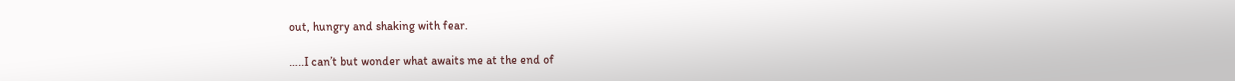out, hungry and shaking with fear.

…..I can’t but wonder what awaits me at the end of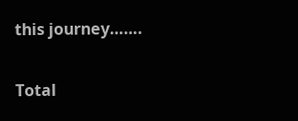this journey…….

Total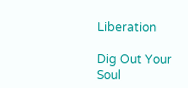Liberation

Dig Out Your Soul